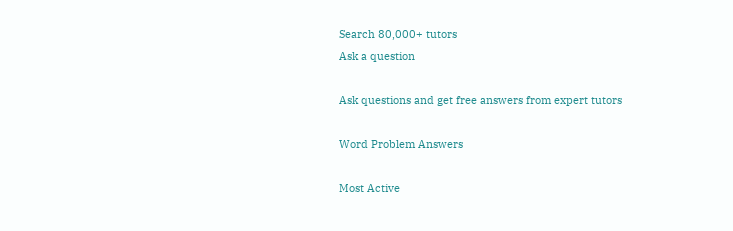Search 80,000+ tutors
Ask a question

Ask questions and get free answers from expert tutors

Word Problem Answers

Most Active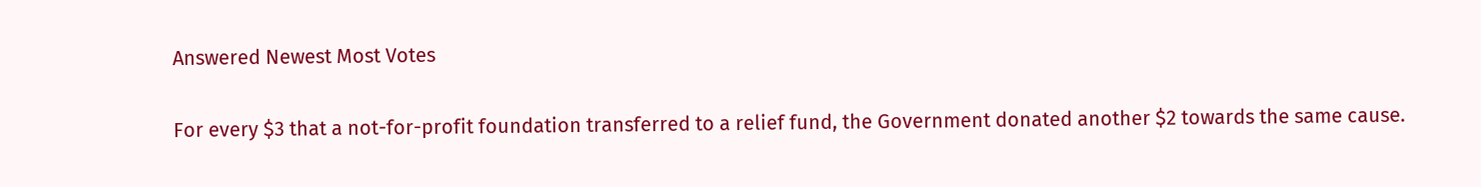Answered Newest Most Votes

For every $3 that a not-for-profit foundation transferred to a relief fund, the Government donated another $2 towards the same cause.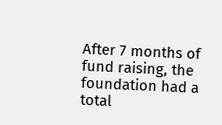After 7 months of fund raising, the foundation had a total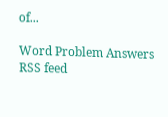of...

Word Problem Answers RSS feed